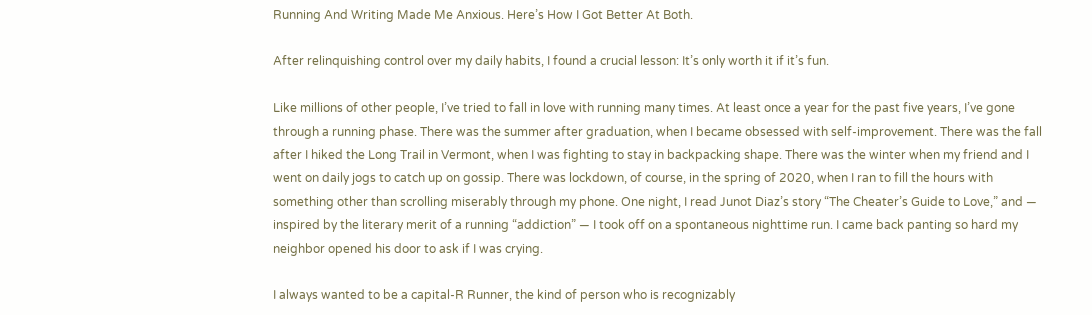Running And Writing Made Me Anxious. Here’s How I Got Better At Both.

After relinquishing control over my daily habits, I found a crucial lesson: It’s only worth it if it’s fun.

Like millions of other people, I’ve tried to fall in love with running many times. At least once a year for the past five years, I’ve gone through a running phase. There was the summer after graduation, when I became obsessed with self-improvement. There was the fall after I hiked the Long Trail in Vermont, when I was fighting to stay in backpacking shape. There was the winter when my friend and I went on daily jogs to catch up on gossip. There was lockdown, of course, in the spring of 2020, when I ran to fill the hours with something other than scrolling miserably through my phone. One night, I read Junot Diaz’s story “The Cheater’s Guide to Love,” and — inspired by the literary merit of a running “addiction” — I took off on a spontaneous nighttime run. I came back panting so hard my neighbor opened his door to ask if I was crying.

I always wanted to be a capital-R Runner, the kind of person who is recognizably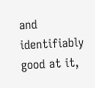and identifiably good at it,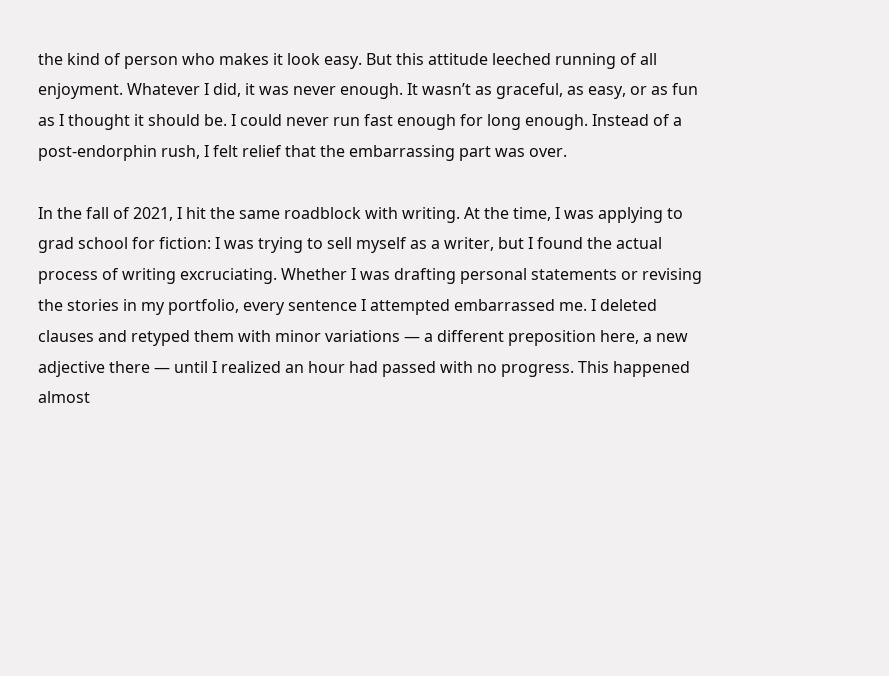the kind of person who makes it look easy. But this attitude leeched running of all enjoyment. Whatever I did, it was never enough. It wasn’t as graceful, as easy, or as fun as I thought it should be. I could never run fast enough for long enough. Instead of a post-endorphin rush, I felt relief that the embarrassing part was over.

In the fall of 2021, I hit the same roadblock with writing. At the time, I was applying to grad school for fiction: I was trying to sell myself as a writer, but I found the actual process of writing excruciating. Whether I was drafting personal statements or revising the stories in my portfolio, every sentence I attempted embarrassed me. I deleted clauses and retyped them with minor variations — a different preposition here, a new adjective there — until I realized an hour had passed with no progress. This happened almost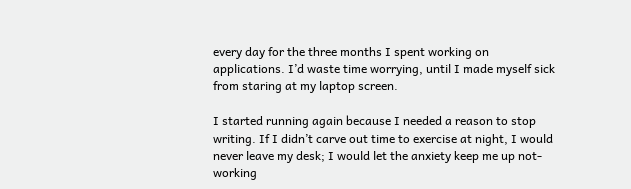every day for the three months I spent working on applications. I’d waste time worrying, until I made myself sick from staring at my laptop screen.

I started running again because I needed a reason to stop writing. If I didn’t carve out time to exercise at night, I would never leave my desk; I would let the anxiety keep me up not-working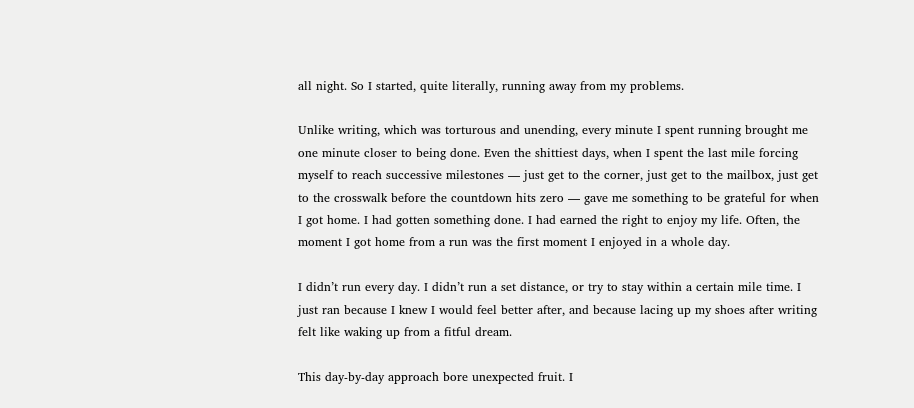all night. So I started, quite literally, running away from my problems.

Unlike writing, which was torturous and unending, every minute I spent running brought me one minute closer to being done. Even the shittiest days, when I spent the last mile forcing myself to reach successive milestones — just get to the corner, just get to the mailbox, just get to the crosswalk before the countdown hits zero — gave me something to be grateful for when I got home. I had gotten something done. I had earned the right to enjoy my life. Often, the moment I got home from a run was the first moment I enjoyed in a whole day.

I didn’t run every day. I didn’t run a set distance, or try to stay within a certain mile time. I just ran because I knew I would feel better after, and because lacing up my shoes after writing felt like waking up from a fitful dream.

This day-by-day approach bore unexpected fruit. I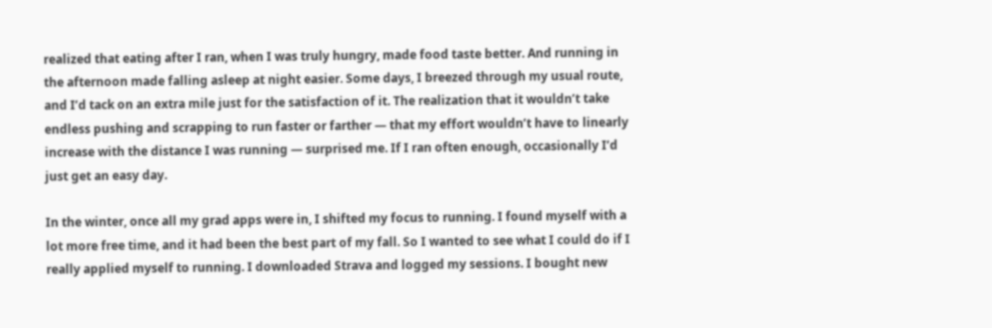realized that eating after I ran, when I was truly hungry, made food taste better. And running in the afternoon made falling asleep at night easier. Some days, I breezed through my usual route, and I’d tack on an extra mile just for the satisfaction of it. The realization that it wouldn’t take endless pushing and scrapping to run faster or farther — that my effort wouldn’t have to linearly increase with the distance I was running — surprised me. If I ran often enough, occasionally I’d just get an easy day.

In the winter, once all my grad apps were in, I shifted my focus to running. I found myself with a lot more free time, and it had been the best part of my fall. So I wanted to see what I could do if I really applied myself to running. I downloaded Strava and logged my sessions. I bought new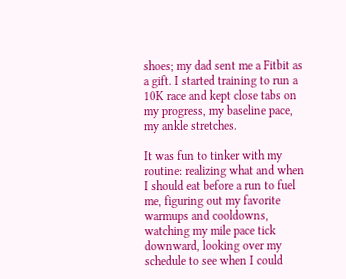shoes; my dad sent me a Fitbit as a gift. I started training to run a 10K race and kept close tabs on my progress, my baseline pace, my ankle stretches.

It was fun to tinker with my routine: realizing what and when I should eat before a run to fuel me, figuring out my favorite warmups and cooldowns, watching my mile pace tick downward, looking over my schedule to see when I could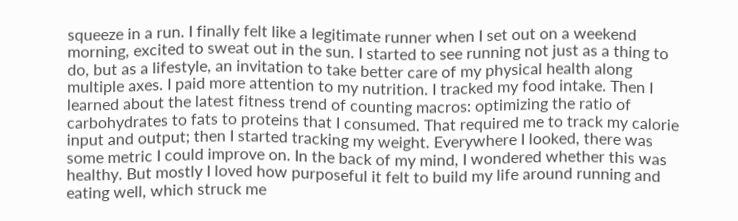squeeze in a run. I finally felt like a legitimate runner when I set out on a weekend morning, excited to sweat out in the sun. I started to see running not just as a thing to do, but as a lifestyle, an invitation to take better care of my physical health along multiple axes. I paid more attention to my nutrition. I tracked my food intake. Then I learned about the latest fitness trend of counting macros: optimizing the ratio of carbohydrates to fats to proteins that I consumed. That required me to track my calorie input and output; then I started tracking my weight. Everywhere I looked, there was some metric I could improve on. In the back of my mind, I wondered whether this was healthy. But mostly I loved how purposeful it felt to build my life around running and eating well, which struck me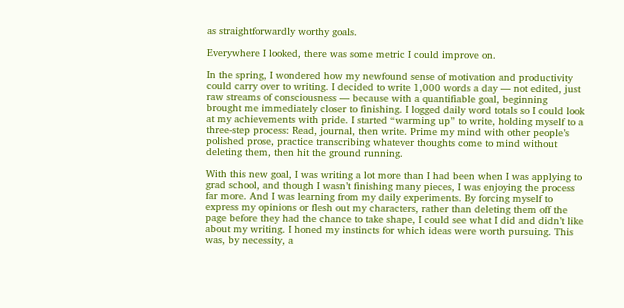as straightforwardly worthy goals.

Everywhere I looked, there was some metric I could improve on.

In the spring, I wondered how my newfound sense of motivation and productivity could carry over to writing. I decided to write 1,000 words a day — not edited, just raw streams of consciousness — because with a quantifiable goal, beginning brought me immediately closer to finishing. I logged daily word totals so I could look at my achievements with pride. I started “warming up” to write, holding myself to a three-step process: Read, journal, then write. Prime my mind with other people’s polished prose, practice transcribing whatever thoughts come to mind without deleting them, then hit the ground running.

With this new goal, I was writing a lot more than I had been when I was applying to grad school, and though I wasn’t finishing many pieces, I was enjoying the process far more. And I was learning from my daily experiments. By forcing myself to express my opinions or flesh out my characters, rather than deleting them off the page before they had the chance to take shape, I could see what I did and didn’t like about my writing. I honed my instincts for which ideas were worth pursuing. This was, by necessity, a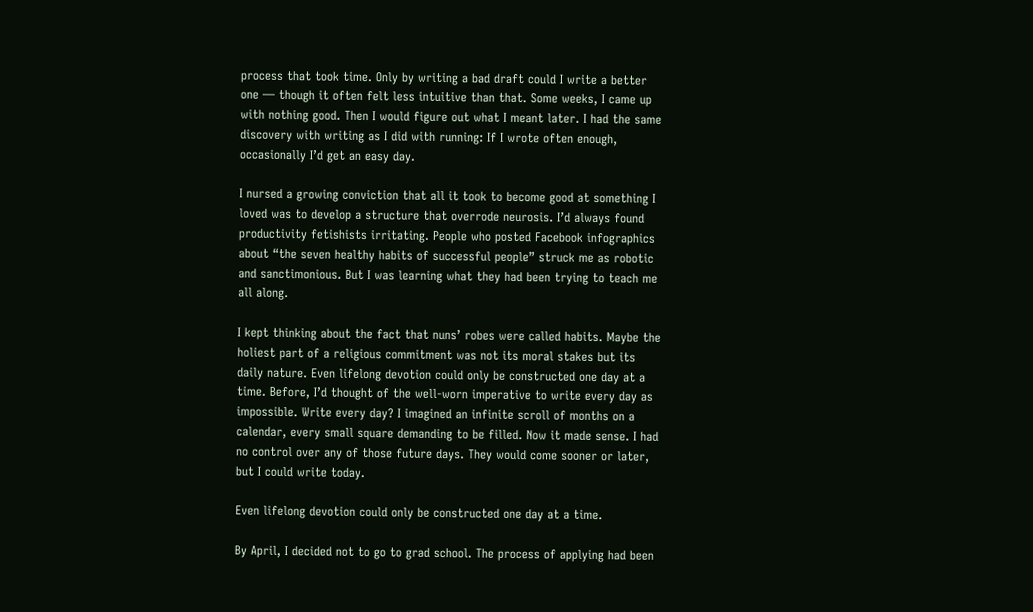process that took time. Only by writing a bad draft could I write a better one — though it often felt less intuitive than that. Some weeks, I came up with nothing good. Then I would figure out what I meant later. I had the same discovery with writing as I did with running: If I wrote often enough, occasionally I’d get an easy day.

I nursed a growing conviction that all it took to become good at something I loved was to develop a structure that overrode neurosis. I’d always found productivity fetishists irritating. People who posted Facebook infographics about “the seven healthy habits of successful people” struck me as robotic and sanctimonious. But I was learning what they had been trying to teach me all along.

I kept thinking about the fact that nuns’ robes were called habits. Maybe the holiest part of a religious commitment was not its moral stakes but its daily nature. Even lifelong devotion could only be constructed one day at a time. Before, I’d thought of the well-worn imperative to write every day as impossible. Write every day? I imagined an infinite scroll of months on a calendar, every small square demanding to be filled. Now it made sense. I had no control over any of those future days. They would come sooner or later, but I could write today.

Even lifelong devotion could only be constructed one day at a time.

By April, I decided not to go to grad school. The process of applying had been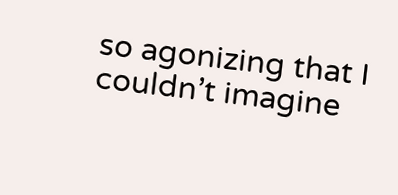so agonizing that I couldn’t imagine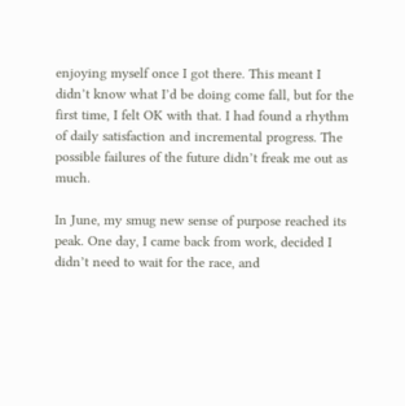enjoying myself once I got there. This meant I didn’t know what I’d be doing come fall, but for the first time, I felt OK with that. I had found a rhythm of daily satisfaction and incremental progress. The possible failures of the future didn’t freak me out as much.

In June, my smug new sense of purpose reached its peak. One day, I came back from work, decided I didn’t need to wait for the race, and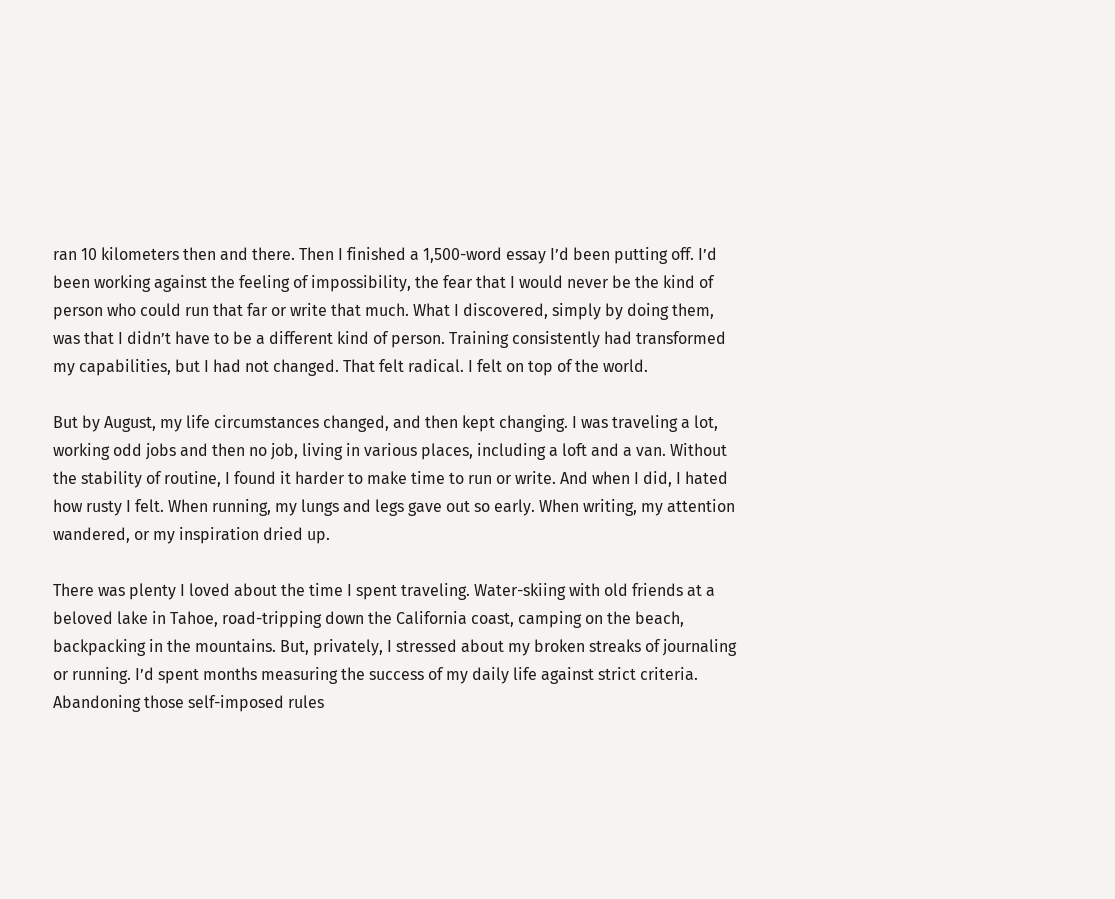ran 10 kilometers then and there. Then I finished a 1,500-word essay I’d been putting off. I’d been working against the feeling of impossibility, the fear that I would never be the kind of person who could run that far or write that much. What I discovered, simply by doing them, was that I didn’t have to be a different kind of person. Training consistently had transformed my capabilities, but I had not changed. That felt radical. I felt on top of the world.

But by August, my life circumstances changed, and then kept changing. I was traveling a lot, working odd jobs and then no job, living in various places, including a loft and a van. Without the stability of routine, I found it harder to make time to run or write. And when I did, I hated how rusty I felt. When running, my lungs and legs gave out so early. When writing, my attention wandered, or my inspiration dried up.

There was plenty I loved about the time I spent traveling. Water-skiing with old friends at a beloved lake in Tahoe, road-tripping down the California coast, camping on the beach, backpacking in the mountains. But, privately, I stressed about my broken streaks of journaling or running. I’d spent months measuring the success of my daily life against strict criteria. Abandoning those self-imposed rules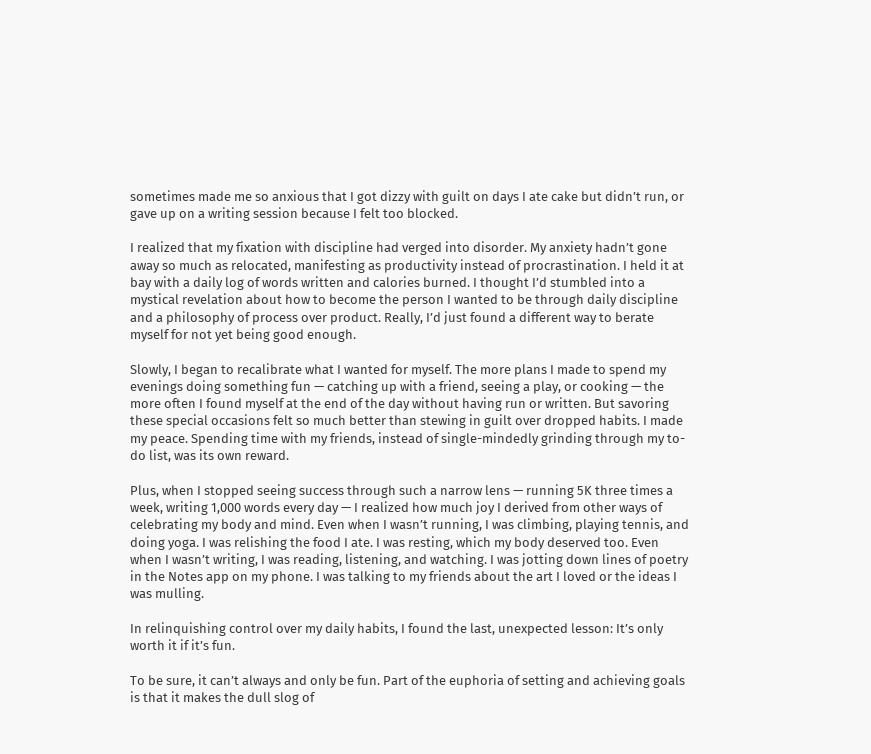sometimes made me so anxious that I got dizzy with guilt on days I ate cake but didn’t run, or gave up on a writing session because I felt too blocked.

I realized that my fixation with discipline had verged into disorder. My anxiety hadn’t gone away so much as relocated, manifesting as productivity instead of procrastination. I held it at bay with a daily log of words written and calories burned. I thought I’d stumbled into a mystical revelation about how to become the person I wanted to be through daily discipline and a philosophy of process over product. Really, I’d just found a different way to berate myself for not yet being good enough.

Slowly, I began to recalibrate what I wanted for myself. The more plans I made to spend my evenings doing something fun — catching up with a friend, seeing a play, or cooking — the more often I found myself at the end of the day without having run or written. But savoring these special occasions felt so much better than stewing in guilt over dropped habits. I made my peace. Spending time with my friends, instead of single-mindedly grinding through my to-do list, was its own reward.

Plus, when I stopped seeing success through such a narrow lens — running 5K three times a week, writing 1,000 words every day — I realized how much joy I derived from other ways of celebrating my body and mind. Even when I wasn’t running, I was climbing, playing tennis, and doing yoga. I was relishing the food I ate. I was resting, which my body deserved too. Even when I wasn’t writing, I was reading, listening, and watching. I was jotting down lines of poetry in the Notes app on my phone. I was talking to my friends about the art I loved or the ideas I was mulling.

In relinquishing control over my daily habits, I found the last, unexpected lesson: It’s only worth it if it’s fun.

To be sure, it can’t always and only be fun. Part of the euphoria of setting and achieving goals is that it makes the dull slog of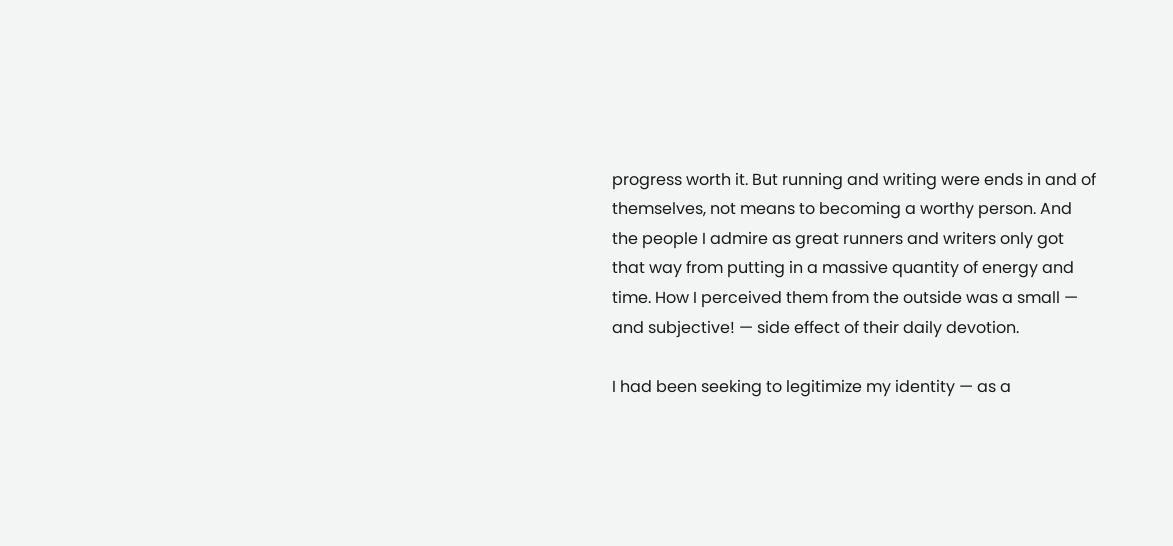progress worth it. But running and writing were ends in and of themselves, not means to becoming a worthy person. And the people I admire as great runners and writers only got that way from putting in a massive quantity of energy and time. How I perceived them from the outside was a small — and subjective! — side effect of their daily devotion.

I had been seeking to legitimize my identity — as a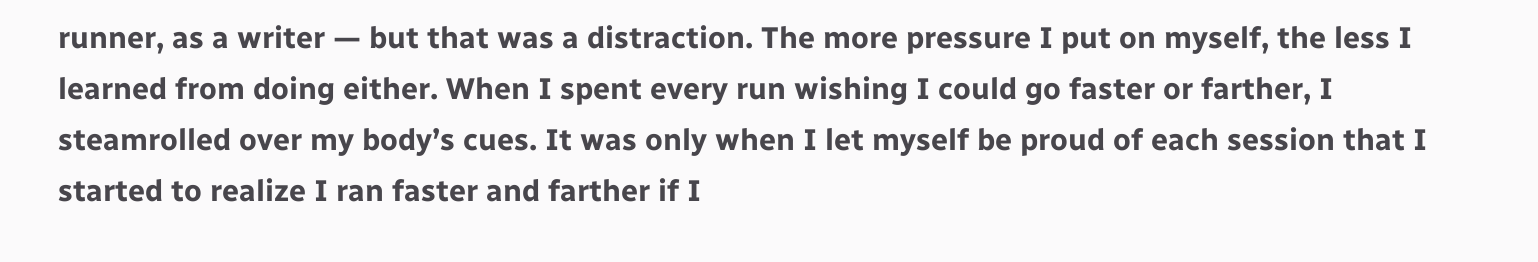runner, as a writer — but that was a distraction. The more pressure I put on myself, the less I learned from doing either. When I spent every run wishing I could go faster or farther, I steamrolled over my body’s cues. It was only when I let myself be proud of each session that I started to realize I ran faster and farther if I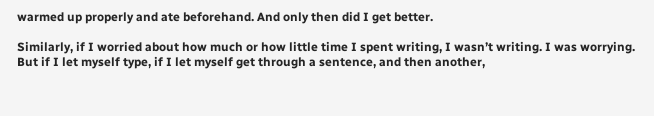warmed up properly and ate beforehand. And only then did I get better.

Similarly, if I worried about how much or how little time I spent writing, I wasn’t writing. I was worrying. But if I let myself type, if I let myself get through a sentence, and then another,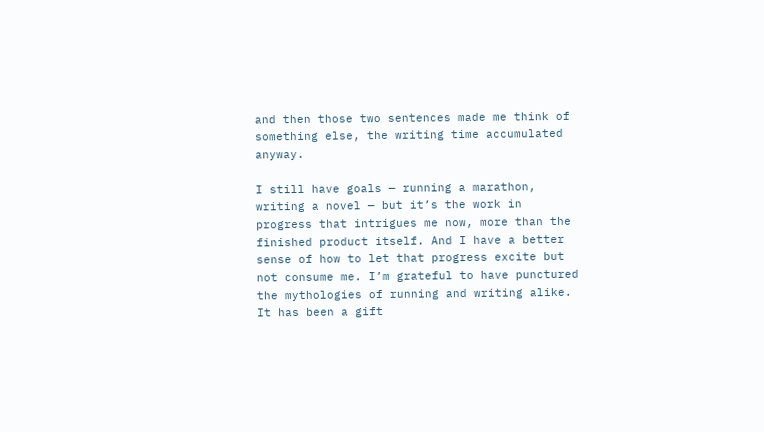and then those two sentences made me think of something else, the writing time accumulated anyway.

I still have goals — running a marathon, writing a novel — but it’s the work in progress that intrigues me now, more than the finished product itself. And I have a better sense of how to let that progress excite but not consume me. I’m grateful to have punctured the mythologies of running and writing alike. It has been a gift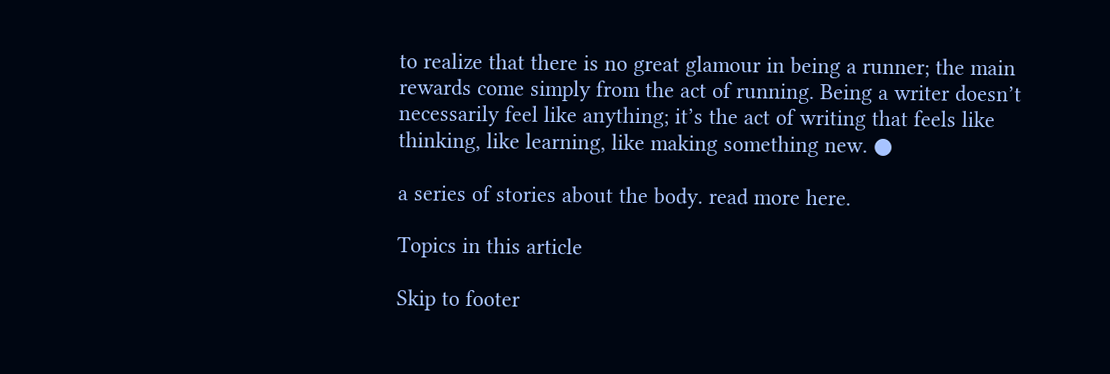to realize that there is no great glamour in being a runner; the main rewards come simply from the act of running. Being a writer doesn’t necessarily feel like anything; it’s the act of writing that feels like thinking, like learning, like making something new. ●

a series of stories about the body. read more here.

Topics in this article

Skip to footer